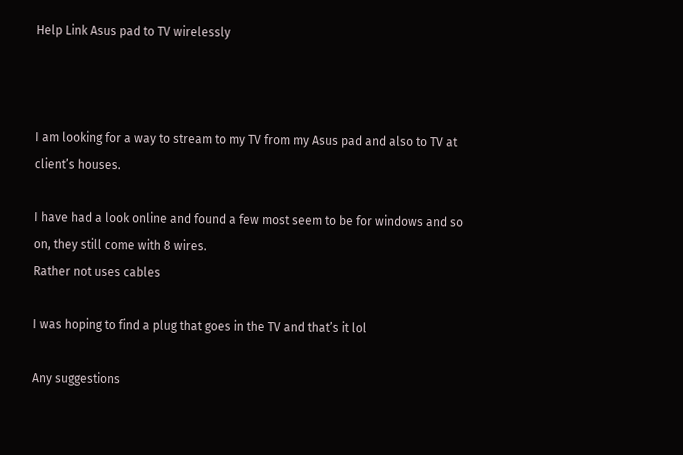Help Link Asus pad to TV wirelessly



I am looking for a way to stream to my TV from my Asus pad and also to TV at client’s houses.

I have had a look online and found a few most seem to be for windows and so on, they still come with 8 wires.
Rather not uses cables

I was hoping to find a plug that goes in the TV and that’s it lol

Any suggestions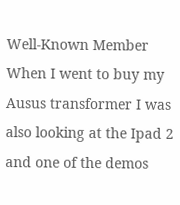Well-Known Member
When I went to buy my Ausus transformer I was also looking at the Ipad 2 and one of the demos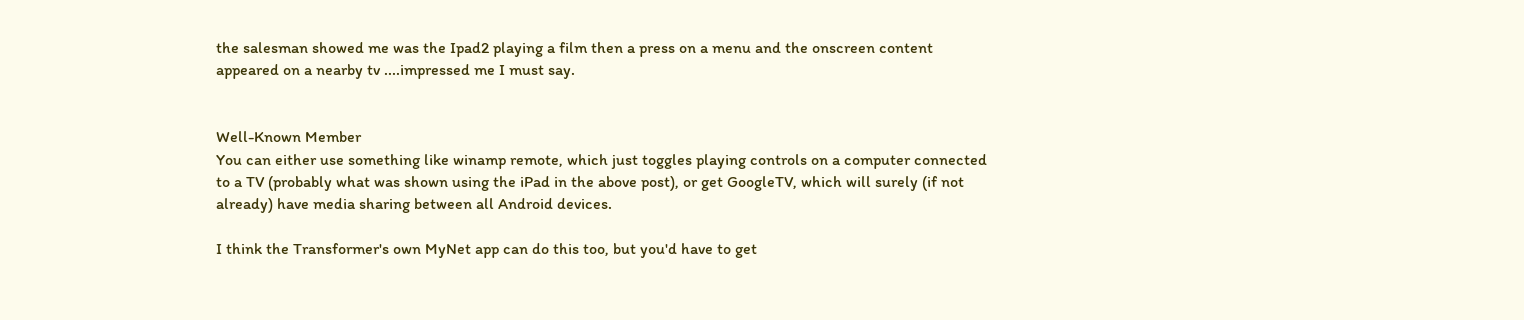the salesman showed me was the Ipad2 playing a film then a press on a menu and the onscreen content appeared on a nearby tv ....impressed me I must say.


Well-Known Member
You can either use something like winamp remote, which just toggles playing controls on a computer connected to a TV (probably what was shown using the iPad in the above post), or get GoogleTV, which will surely (if not already) have media sharing between all Android devices.

I think the Transformer's own MyNet app can do this too, but you'd have to get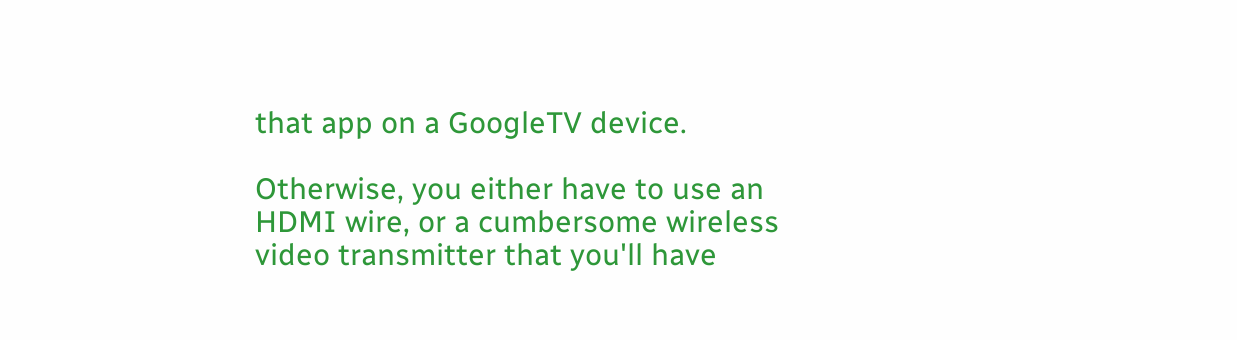that app on a GoogleTV device.

Otherwise, you either have to use an HDMI wire, or a cumbersome wireless video transmitter that you'll have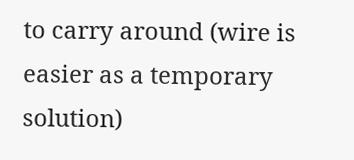to carry around (wire is easier as a temporary solution)